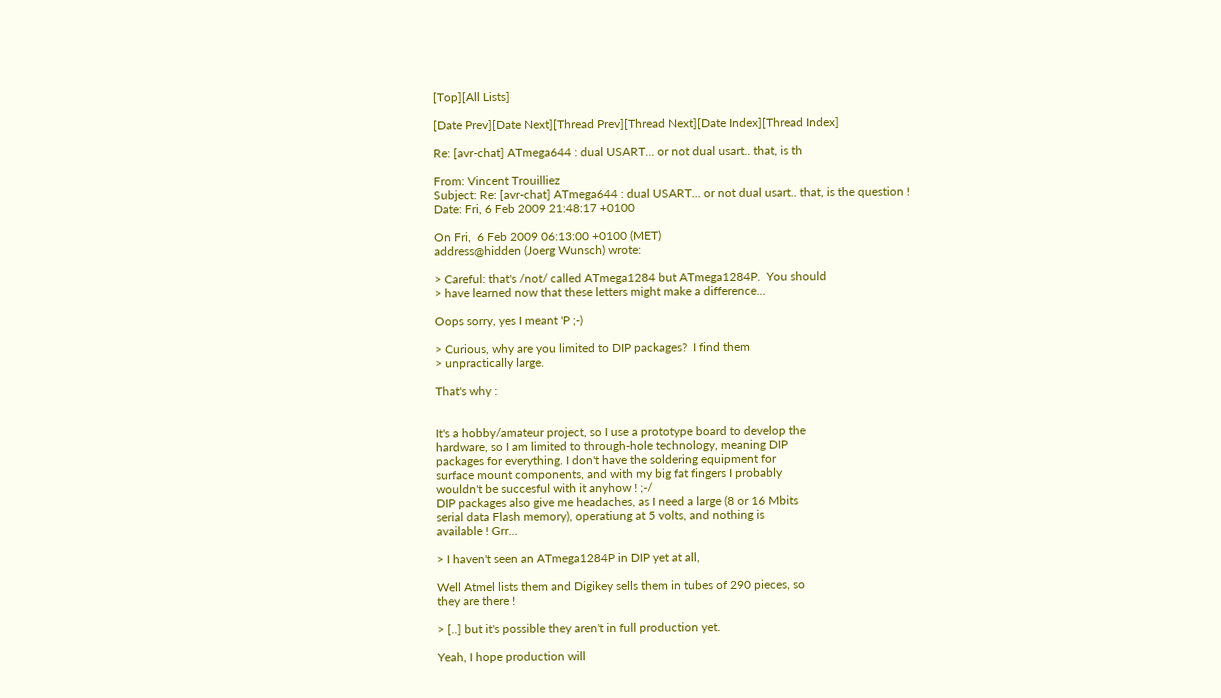[Top][All Lists]

[Date Prev][Date Next][Thread Prev][Thread Next][Date Index][Thread Index]

Re: [avr-chat] ATmega644 : dual USART... or not dual usart.. that, is th

From: Vincent Trouilliez
Subject: Re: [avr-chat] ATmega644 : dual USART... or not dual usart.. that, is the question !
Date: Fri, 6 Feb 2009 21:48:17 +0100

On Fri,  6 Feb 2009 06:13:00 +0100 (MET)
address@hidden (Joerg Wunsch) wrote:

> Careful: that's /not/ called ATmega1284 but ATmega1284P.  You should
> have learned now that these letters might make a difference...

Oops sorry, yes I meant 'P ;-)

> Curious, why are you limited to DIP packages?  I find them
> unpractically large.

That's why :


It's a hobby/amateur project, so I use a prototype board to develop the
hardware, so I am limited to through-hole technology, meaning DIP
packages for everything. I don't have the soldering equipment for
surface mount components, and with my big fat fingers I probably
wouldn't be succesful with it anyhow ! ;-/
DIP packages also give me headaches, as I need a large (8 or 16 Mbits
serial data Flash memory), operatiung at 5 volts, and nothing is
available ! Grr...

> I haven't seen an ATmega1284P in DIP yet at all,

Well Atmel lists them and Digikey sells them in tubes of 290 pieces, so
they are there !

> [..] but it's possible they aren't in full production yet.

Yeah, I hope production will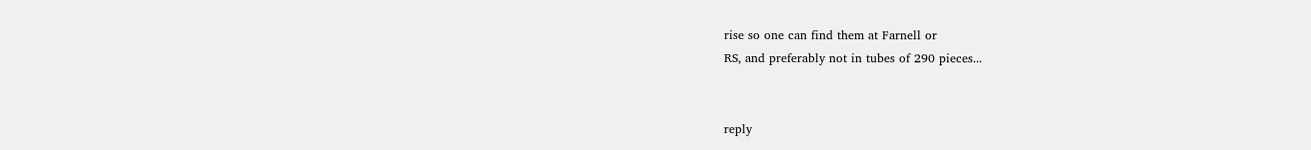rise so one can find them at Farnell or
RS, and preferably not in tubes of 290 pieces...


reply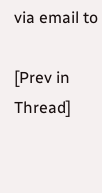via email to

[Prev in Thread]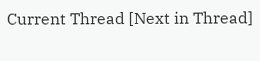Current Thread [Next in Thread]